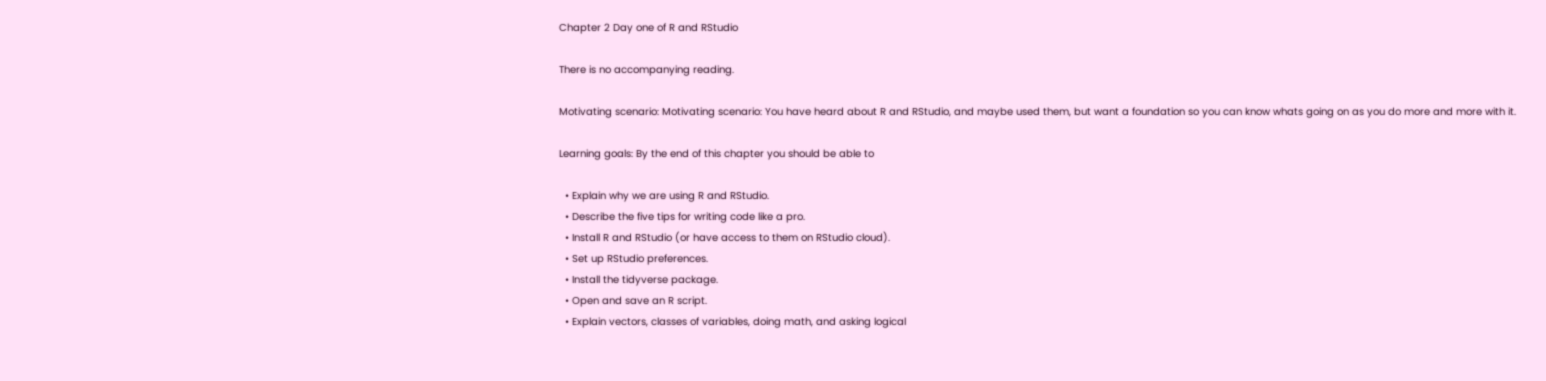Chapter 2 Day one of R and RStudio

There is no accompanying reading.

Motivating scenario: Motivating scenario: You have heard about R and RStudio, and maybe used them, but want a foundation so you can know whats going on as you do more and more with it.

Learning goals: By the end of this chapter you should be able to

  • Explain why we are using R and RStudio.
  • Describe the five tips for writing code like a pro.
  • Install R and RStudio (or have access to them on RStudio cloud).
  • Set up RStudio preferences.
  • Install the tidyverse package.
  • Open and save an R script.
  • Explain vectors, classes of variables, doing math, and asking logical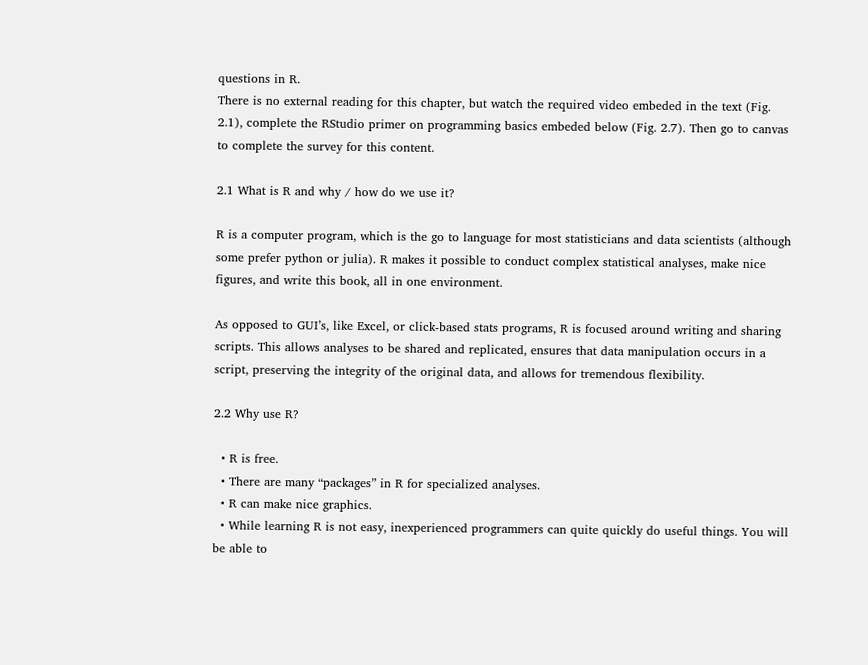questions in R.
There is no external reading for this chapter, but watch the required video embeded in the text (Fig. 2.1), complete the RStudio primer on programming basics embeded below (Fig. 2.7). Then go to canvas to complete the survey for this content.

2.1 What is R and why / how do we use it?

R is a computer program, which is the go to language for most statisticians and data scientists (although some prefer python or julia). R makes it possible to conduct complex statistical analyses, make nice figures, and write this book, all in one environment.

As opposed to GUI’s, like Excel, or click-based stats programs, R is focused around writing and sharing scripts. This allows analyses to be shared and replicated, ensures that data manipulation occurs in a script, preserving the integrity of the original data, and allows for tremendous flexibility.

2.2 Why use R?

  • R is free.
  • There are many “packages” in R for specialized analyses.
  • R can make nice graphics.
  • While learning R is not easy, inexperienced programmers can quite quickly do useful things. You will be able to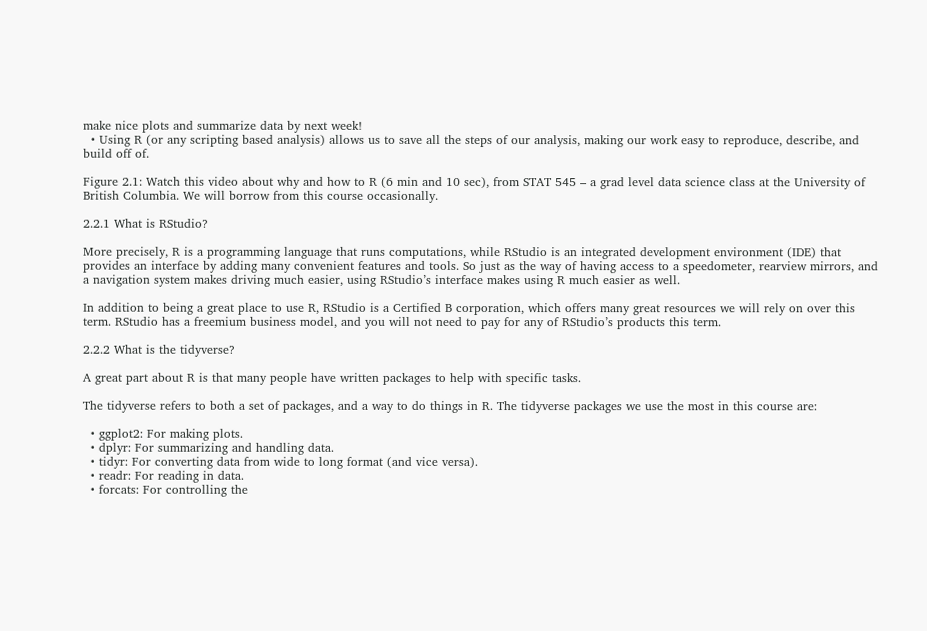make nice plots and summarize data by next week!
  • Using R (or any scripting based analysis) allows us to save all the steps of our analysis, making our work easy to reproduce, describe, and build off of.

Figure 2.1: Watch this video about why and how to R (6 min and 10 sec), from STAT 545 – a grad level data science class at the University of British Columbia. We will borrow from this course occasionally.

2.2.1 What is RStudio?

More precisely, R is a programming language that runs computations, while RStudio is an integrated development environment (IDE) that provides an interface by adding many convenient features and tools. So just as the way of having access to a speedometer, rearview mirrors, and a navigation system makes driving much easier, using RStudio’s interface makes using R much easier as well.

In addition to being a great place to use R, RStudio is a Certified B corporation, which offers many great resources we will rely on over this term. RStudio has a freemium business model, and you will not need to pay for any of RStudio’s products this term.

2.2.2 What is the tidyverse?

A great part about R is that many people have written packages to help with specific tasks.

The tidyverse refers to both a set of packages, and a way to do things in R. The tidyverse packages we use the most in this course are:

  • ggplot2: For making plots.
  • dplyr: For summarizing and handling data.
  • tidyr: For converting data from wide to long format (and vice versa).
  • readr: For reading in data.
  • forcats: For controlling the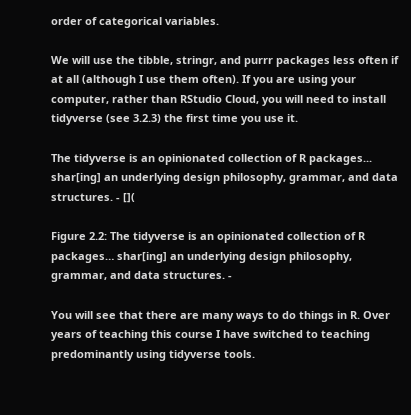order of categorical variables.

We will use the tibble, stringr, and purrr packages less often if at all (although I use them often). If you are using your computer, rather than RStudio Cloud, you will need to install tidyverse (see 3.2.3) the first time you use it.

The tidyverse is an opinionated collection of R packages... shar[ing] an underlying design philosophy, grammar, and data structures. - [](

Figure 2.2: The tidyverse is an opinionated collection of R packages… shar[ing] an underlying design philosophy, grammar, and data structures. -

You will see that there are many ways to do things in R. Over years of teaching this course I have switched to teaching predominantly using tidyverse tools.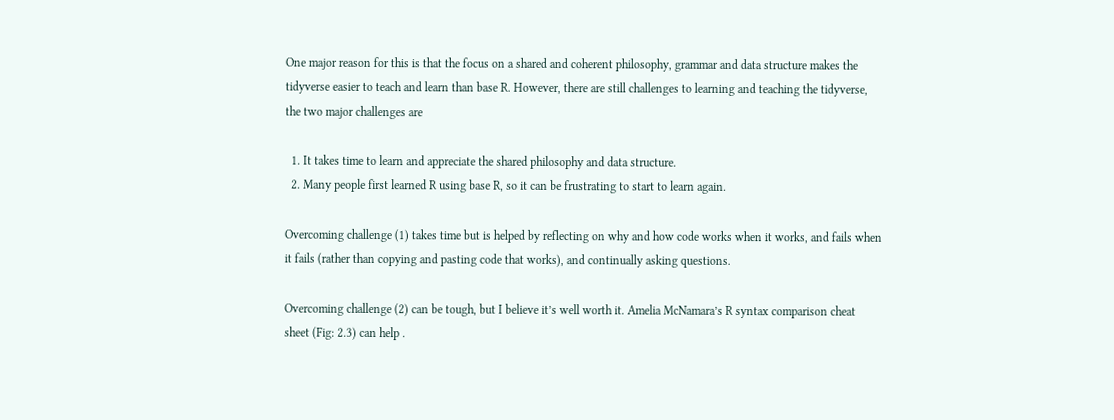One major reason for this is that the focus on a shared and coherent philosophy, grammar and data structure makes the tidyverse easier to teach and learn than base R. However, there are still challenges to learning and teaching the tidyverse, the two major challenges are

  1. It takes time to learn and appreciate the shared philosophy and data structure.
  2. Many people first learned R using base R, so it can be frustrating to start to learn again.

Overcoming challenge (1) takes time but is helped by reflecting on why and how code works when it works, and fails when it fails (rather than copying and pasting code that works), and continually asking questions.

Overcoming challenge (2) can be tough, but I believe it’s well worth it. Amelia McNamara’s R syntax comparison cheat sheet (Fig: 2.3) can help .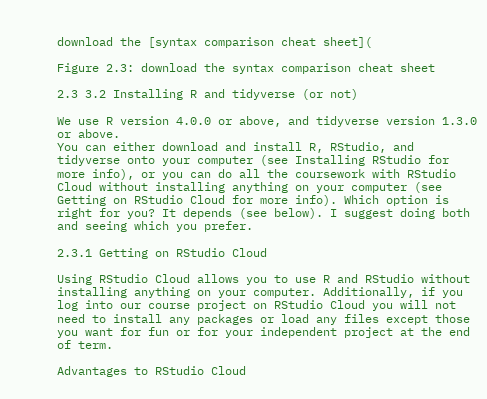download the [syntax comparison cheat sheet](

Figure 2.3: download the syntax comparison cheat sheet

2.3 3.2 Installing R and tidyverse (or not)

We use R version 4.0.0 or above, and tidyverse version 1.3.0 or above.
You can either download and install R, RStudio, and tidyverse onto your computer (see Installing RStudio for more info), or you can do all the coursework with RStudio Cloud without installing anything on your computer (see Getting on RStudio Cloud for more info). Which option is right for you? It depends (see below). I suggest doing both and seeing which you prefer.

2.3.1 Getting on RStudio Cloud

Using RStudio Cloud allows you to use R and RStudio without installing anything on your computer. Additionally, if you log into our course project on RStudio Cloud you will not need to install any packages or load any files except those you want for fun or for your independent project at the end of term.

Advantages to RStudio Cloud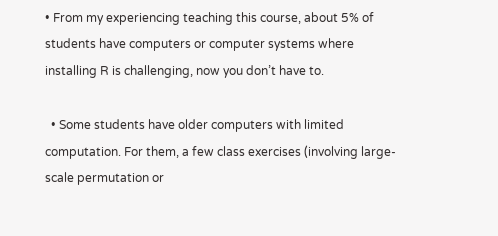• From my experiencing teaching this course, about 5% of students have computers or computer systems where installing R is challenging, now you don’t have to.

  • Some students have older computers with limited computation. For them, a few class exercises (involving large-scale permutation or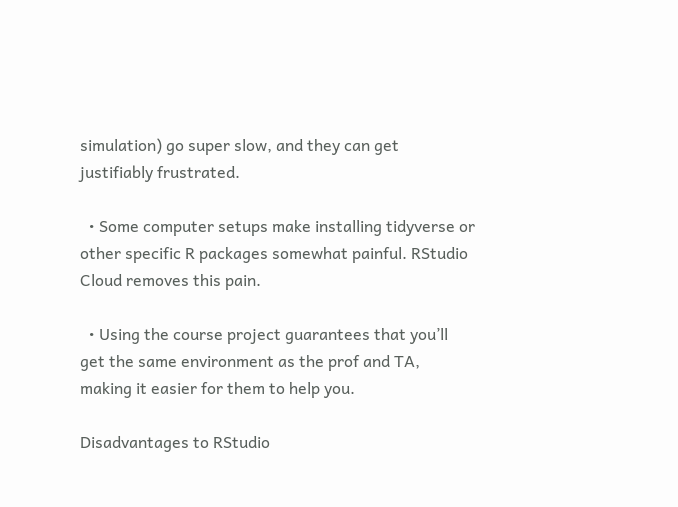simulation) go super slow, and they can get justifiably frustrated.

  • Some computer setups make installing tidyverse or other specific R packages somewhat painful. RStudio Cloud removes this pain.

  • Using the course project guarantees that you’ll get the same environment as the prof and TA, making it easier for them to help you.

Disadvantages to RStudio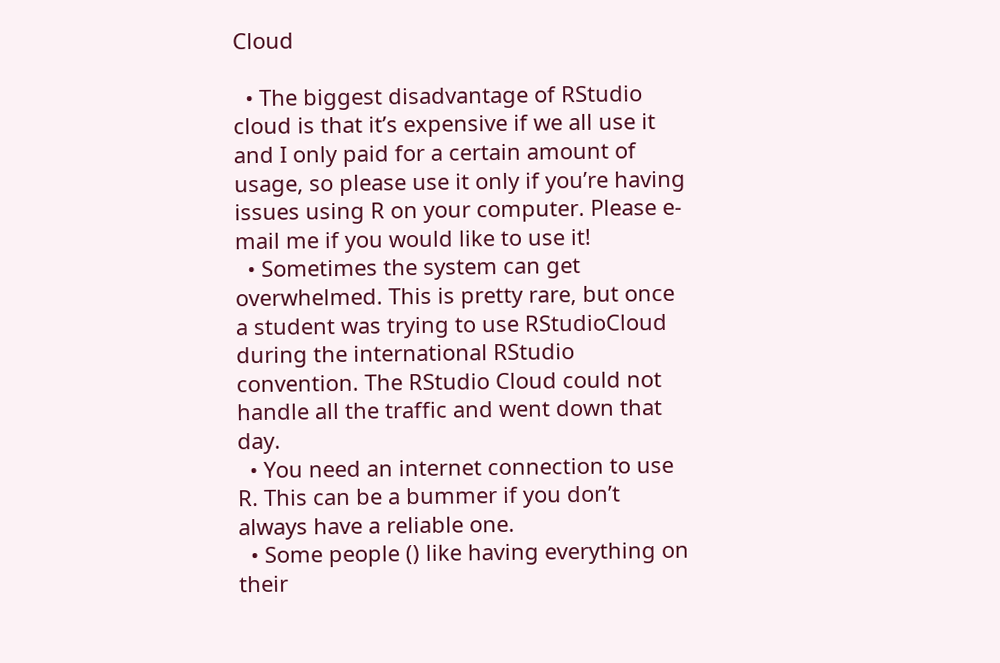Cloud

  • The biggest disadvantage of RStudio cloud is that it’s expensive if we all use it and I only paid for a certain amount of usage, so please use it only if you’re having issues using R on your computer. Please e-mail me if you would like to use it!
  • Sometimes the system can get overwhelmed. This is pretty rare, but once a student was trying to use RStudioCloud during the international RStudio convention. The RStudio Cloud could not handle all the traffic and went down that day.
  • You need an internet connection to use R. This can be a bummer if you don’t always have a reliable one.
  • Some people () like having everything on their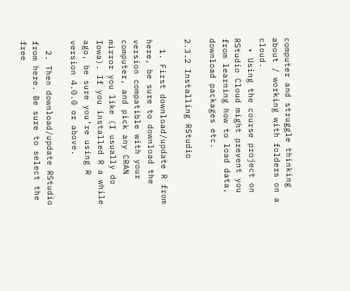computer and struggle thinking about / working with folders on a cloud.
  • Using the course project on RStudio Cloud might prevent you from learning how to load data, download packages etc.

2.3.2 Installing RStudio

  1. First download/update R from here, be sure to download the version compatible with your computer, and pick any CRAN mirror you like (I usually do Iowa). If you installed R a while ago, be sure you’re using R version 4.0.0 or above.

  2. Then download/update RStudio from here. Be sure to select the free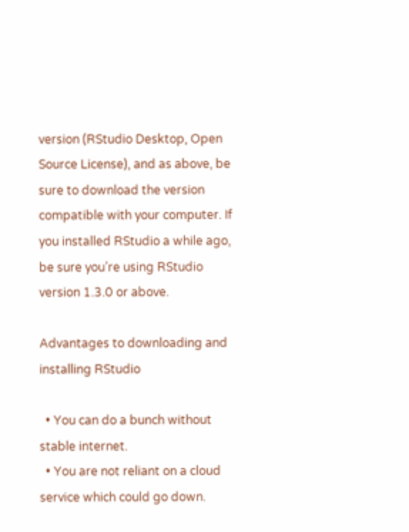version (RStudio Desktop, Open Source License), and as above, be sure to download the version compatible with your computer. If you installed RStudio a while ago, be sure you’re using RStudio version 1.3.0 or above.

Advantages to downloading and installing RStudio

  • You can do a bunch without stable internet.
  • You are not reliant on a cloud service which could go down.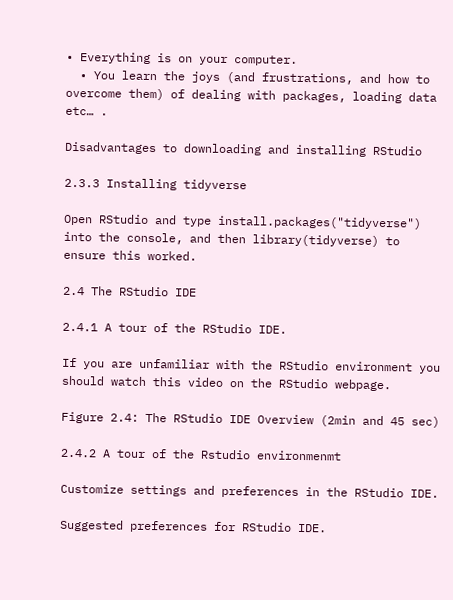• Everything is on your computer.
  • You learn the joys (and frustrations, and how to overcome them) of dealing with packages, loading data etc… .

Disadvantages to downloading and installing RStudio

2.3.3 Installing tidyverse

Open RStudio and type install.packages("tidyverse") into the console, and then library(tidyverse) to ensure this worked.

2.4 The RStudio IDE

2.4.1 A tour of the RStudio IDE.

If you are unfamiliar with the RStudio environment you should watch this video on the RStudio webpage.

Figure 2.4: The RStudio IDE Overview (2min and 45 sec)

2.4.2 A tour of the Rstudio environmenmt

Customize settings and preferences in the RStudio IDE.

Suggested preferences for RStudio IDE.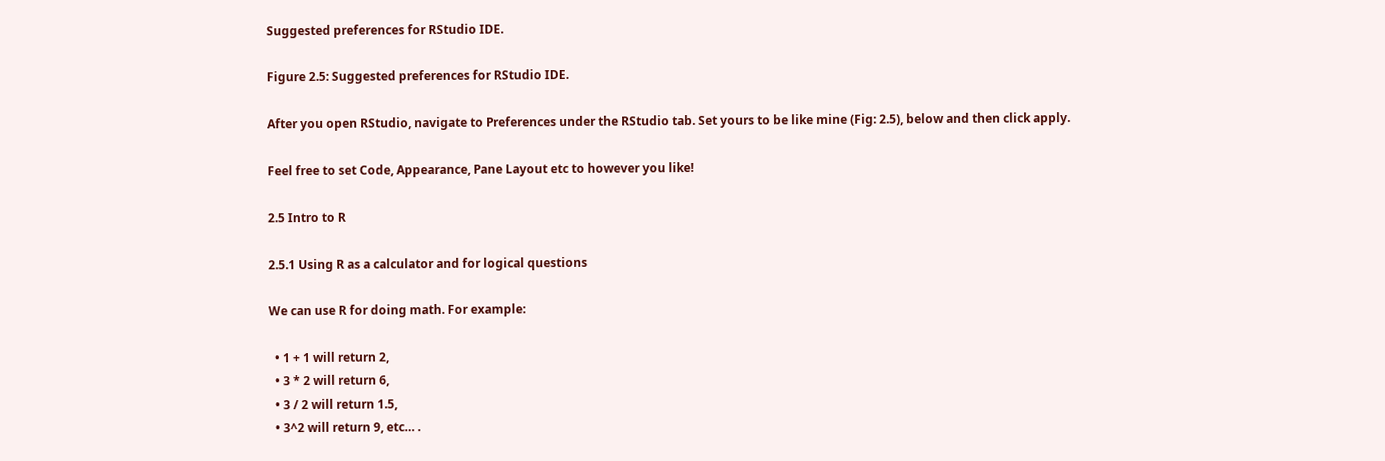Suggested preferences for RStudio IDE.

Figure 2.5: Suggested preferences for RStudio IDE.

After you open RStudio, navigate to Preferences under the RStudio tab. Set yours to be like mine (Fig: 2.5), below and then click apply.

Feel free to set Code, Appearance, Pane Layout etc to however you like!

2.5 Intro to R

2.5.1 Using R as a calculator and for logical questions

We can use R for doing math. For example:

  • 1 + 1 will return 2,
  • 3 * 2 will return 6,
  • 3 / 2 will return 1.5,
  • 3^2 will return 9, etc… .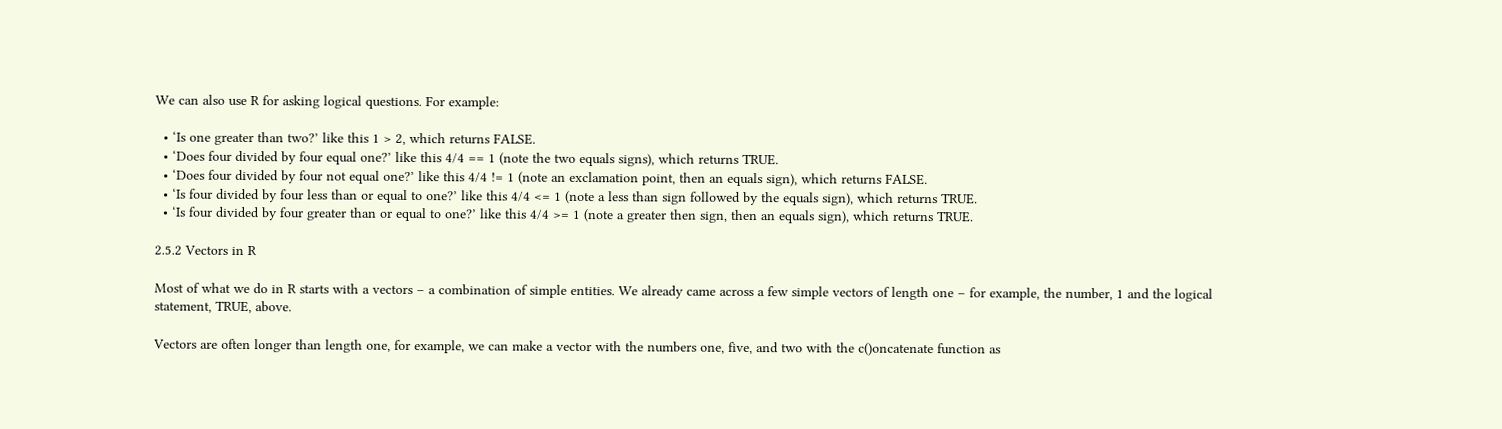We can also use R for asking logical questions. For example:

  • ‘Is one greater than two?’ like this 1 > 2, which returns FALSE.
  • ‘Does four divided by four equal one?’ like this 4/4 == 1 (note the two equals signs), which returns TRUE.
  • ‘Does four divided by four not equal one?’ like this 4/4 != 1 (note an exclamation point, then an equals sign), which returns FALSE.
  • ‘Is four divided by four less than or equal to one?’ like this 4/4 <= 1 (note a less than sign followed by the equals sign), which returns TRUE.
  • ‘Is four divided by four greater than or equal to one?’ like this 4/4 >= 1 (note a greater then sign, then an equals sign), which returns TRUE.

2.5.2 Vectors in R

Most of what we do in R starts with a vectors – a combination of simple entities. We already came across a few simple vectors of length one – for example, the number, 1 and the logical statement, TRUE, above.

Vectors are often longer than length one, for example, we can make a vector with the numbers one, five, and two with the c()oncatenate function as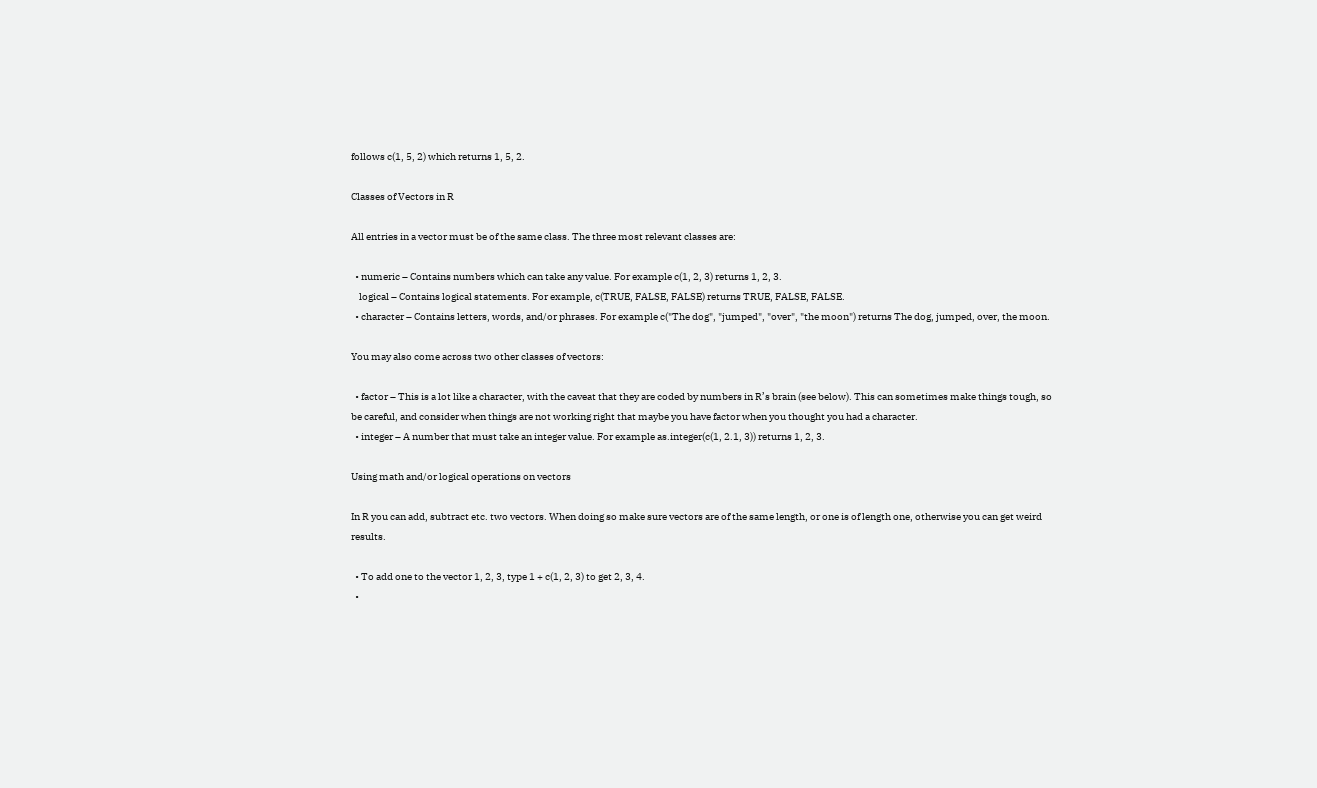follows c(1, 5, 2) which returns 1, 5, 2.

Classes of Vectors in R

All entries in a vector must be of the same class. The three most relevant classes are:

  • numeric – Contains numbers which can take any value. For example c(1, 2, 3) returns 1, 2, 3.
    logical – Contains logical statements. For example, c(TRUE, FALSE, FALSE) returns TRUE, FALSE, FALSE.
  • character – Contains letters, words, and/or phrases. For example c("The dog", "jumped", "over", "the moon") returns The dog, jumped, over, the moon.

You may also come across two other classes of vectors:

  • factor – This is a lot like a character, with the caveat that they are coded by numbers in R’s brain (see below). This can sometimes make things tough, so be careful, and consider when things are not working right that maybe you have factor when you thought you had a character.
  • integer – A number that must take an integer value. For example as.integer(c(1, 2.1, 3)) returns 1, 2, 3.

Using math and/or logical operations on vectors

In R you can add, subtract etc. two vectors. When doing so make sure vectors are of the same length, or one is of length one, otherwise you can get weird results.

  • To add one to the vector 1, 2, 3, type 1 + c(1, 2, 3) to get 2, 3, 4.
  •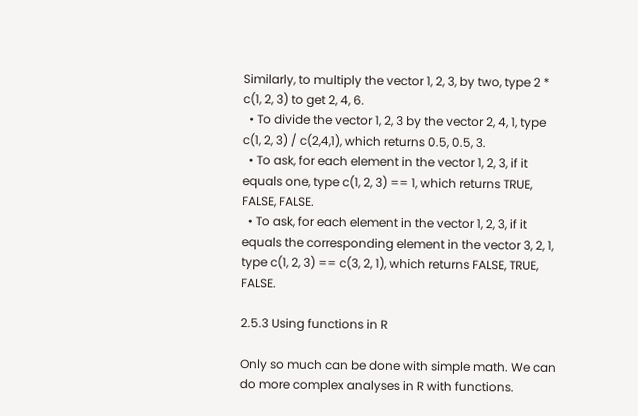Similarly, to multiply the vector 1, 2, 3, by two, type 2 * c(1, 2, 3) to get 2, 4, 6.
  • To divide the vector 1, 2, 3 by the vector 2, 4, 1, type c(1, 2, 3) / c(2,4,1), which returns 0.5, 0.5, 3.
  • To ask, for each element in the vector 1, 2, 3, if it equals one, type c(1, 2, 3) == 1, which returns TRUE, FALSE, FALSE.
  • To ask, for each element in the vector 1, 2, 3, if it equals the corresponding element in the vector 3, 2, 1, type c(1, 2, 3) == c(3, 2, 1), which returns FALSE, TRUE, FALSE.

2.5.3 Using functions in R

Only so much can be done with simple math. We can do more complex analyses in R with functions.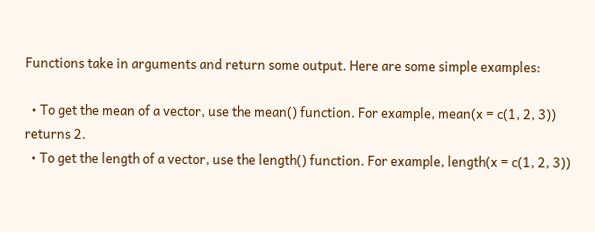Functions take in arguments and return some output. Here are some simple examples:

  • To get the mean of a vector, use the mean() function. For example, mean(x = c(1, 2, 3)) returns 2.
  • To get the length of a vector, use the length() function. For example, length(x = c(1, 2, 3))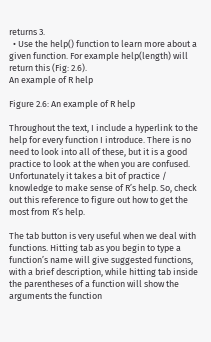returns 3.
  • Use the help() function to learn more about a given function. For example help(length) will return this (Fig: 2.6).
An example of R help

Figure 2.6: An example of R help

Throughout the text, I include a hyperlink to the help for every function I introduce. There is no need to look into all of these, but it is a good practice to look at the when you are confused. Unfortunately it takes a bit of practice / knowledge to make sense of R’s help. So, check out this reference to figure out how to get the most from R’s help.

The tab button is very useful when we deal with functions. Hitting tab as you begin to type a function’s name will give suggested functions, with a brief description, while hitting tab inside the parentheses of a function will show the arguments the function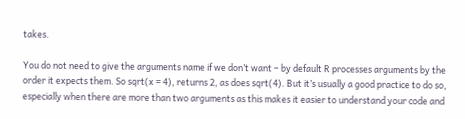takes.

You do not need to give the arguments name if we don’t want – by default R processes arguments by the order it expects them. So sqrt(x = 4), returns 2, as does sqrt(4). But it’s usually a good practice to do so, especially when there are more than two arguments as this makes it easier to understand your code and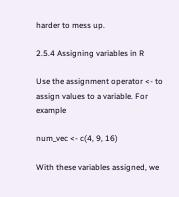harder to mess up.

2.5.4 Assigning variables in R

Use the assignment operator <- to assign values to a variable. For example

num_vec <- c(4, 9, 16)

With these variables assigned, we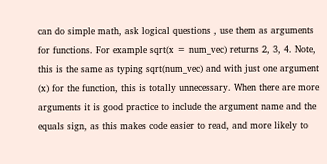can do simple math, ask logical questions , use them as arguments for functions. For example sqrt(x = num_vec) returns 2, 3, 4. Note, this is the same as typing sqrt(num_vec) and with just one argument (x) for the function, this is totally unnecessary. When there are more arguments it is good practice to include the argument name and the equals sign, as this makes code easier to read, and more likely to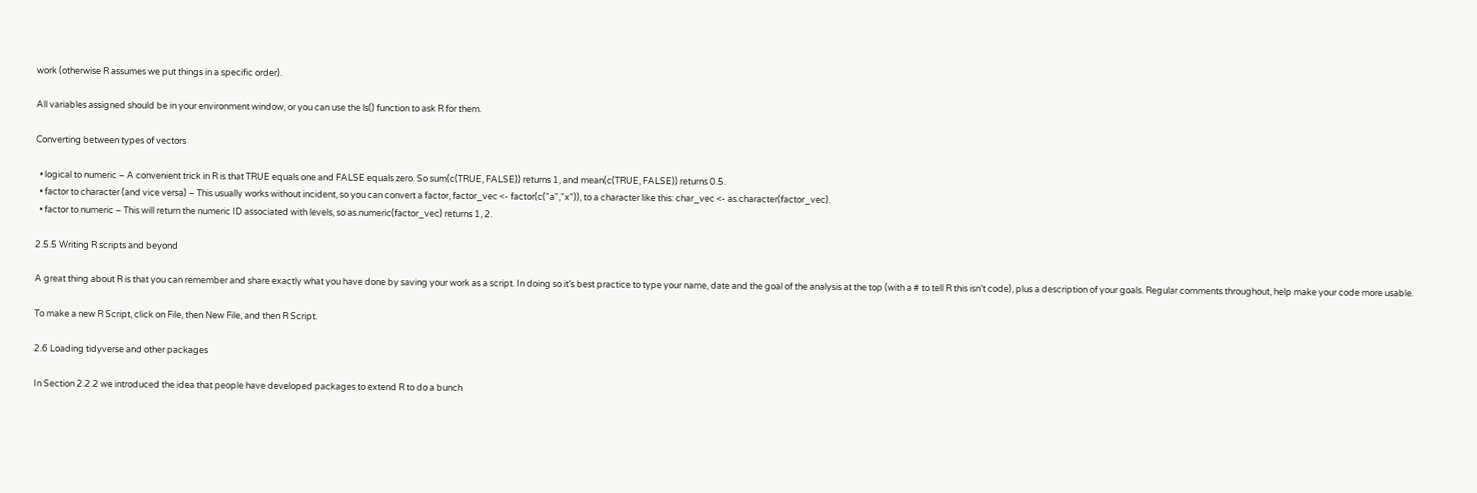work (otherwise R assumes we put things in a specific order).

All variables assigned should be in your environment window, or you can use the ls() function to ask R for them.

Converting between types of vectors

  • logical to numeric – A convenient trick in R is that TRUE equals one and FALSE equals zero. So sum(c(TRUE, FALSE)) returns 1, and mean(c(TRUE, FALSE)) returns 0.5.
  • factor to character (and vice versa) – This usually works without incident, so you can convert a factor, factor_vec <- factor(c("a","x")), to a character like this: char_vec <- as.character(factor_vec).
  • factor to numeric – This will return the numeric ID associated with levels, so as.numeric(factor_vec) returns 1, 2.

2.5.5 Writing R scripts and beyond

A great thing about R is that you can remember and share exactly what you have done by saving your work as a script. In doing so it’s best practice to type your name, date and the goal of the analysis at the top (with a # to tell R this isn’t code), plus a description of your goals. Regular comments throughout, help make your code more usable.

To make a new R Script, click on File, then New File, and then R Script.

2.6 Loading tidyverse and other packages

In Section 2.2.2 we introduced the idea that people have developed packages to extend R to do a bunch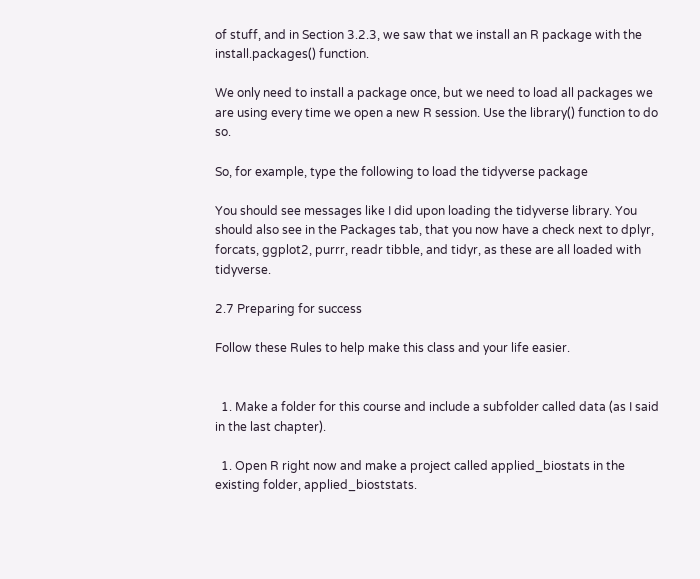of stuff, and in Section 3.2.3, we saw that we install an R package with the install.packages() function.

We only need to install a package once, but we need to load all packages we are using every time we open a new R session. Use the library() function to do so.

So, for example, type the following to load the tidyverse package

You should see messages like I did upon loading the tidyverse library. You should also see in the Packages tab, that you now have a check next to dplyr, forcats, ggplot2, purrr, readr tibble, and tidyr, as these are all loaded with tidyverse.

2.7 Preparing for success

Follow these Rules to help make this class and your life easier.


  1. Make a folder for this course and include a subfolder called data (as I said in the last chapter).

  1. Open R right now and make a project called applied_biostats in the existing folder, applied_bioststats.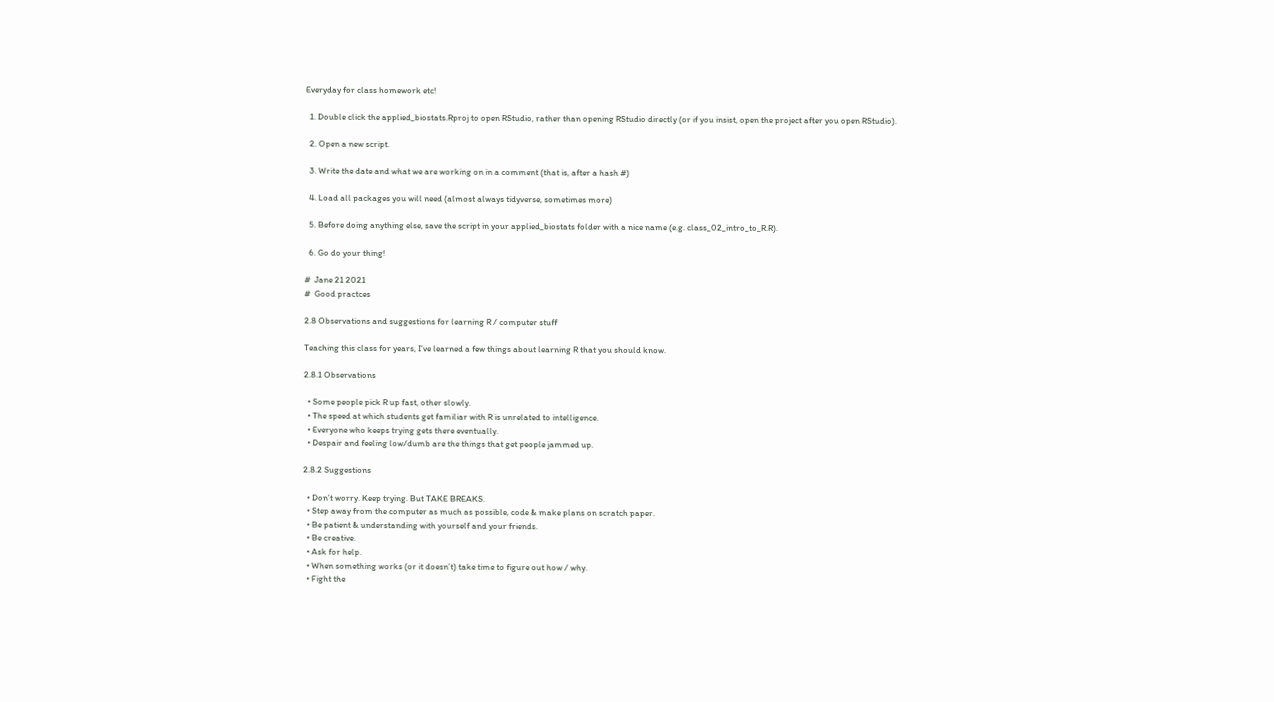Everyday for class homework etc!

  1. Double click the applied_biostats.Rproj to open RStudio, rather than opening RStudio directly (or if you insist, open the project after you open RStudio).

  2. Open a new script.

  3. Write the date and what we are working on in a comment (that is, after a hash #)

  4. Load all packages you will need (almost always tidyverse, sometimes more)

  5. Before doing anything else, save the script in your applied_biostats folder with a nice name (e.g. class_02_intro_to_R.R).

  6. Go do your thing!

#  Jane 21 2021
#  Good practces

2.8 Observations and suggestions for learning R / computer stuff

Teaching this class for years, I’ve learned a few things about learning R that you should know.

2.8.1 Observations

  • Some people pick R up fast, other slowly.
  • The speed at which students get familiar with R is unrelated to intelligence.
  • Everyone who keeps trying gets there eventually.
  • Despair and feeling low/dumb are the things that get people jammed up.

2.8.2 Suggestions

  • Don’t worry. Keep trying. But TAKE BREAKS.
  • Step away from the computer as much as possible, code & make plans on scratch paper.
  • Be patient & understanding with yourself and your friends.
  • Be creative.
  • Ask for help.
  • When something works (or it doesn’t) take time to figure out how / why.
  • Fight the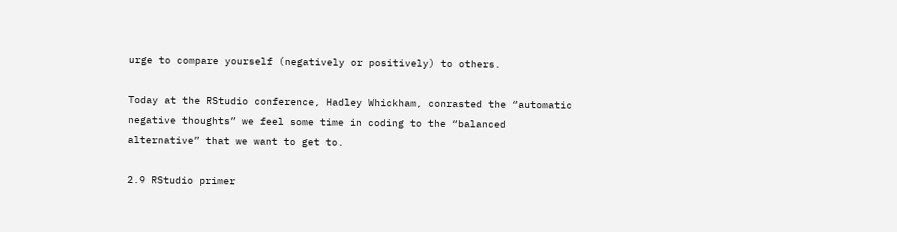urge to compare yourself (negatively or positively) to others.

Today at the RStudio conference, Hadley Whickham, conrasted the “automatic negative thoughts” we feel some time in coding to the “balanced alternative” that we want to get to.

2.9 RStudio primer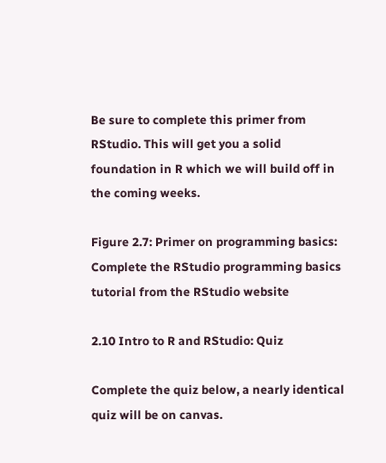Be sure to complete this primer from RStudio. This will get you a solid foundation in R which we will build off in the coming weeks.

Figure 2.7: Primer on programming basics: Complete the RStudio programming basics tutorial from the RStudio website

2.10 Intro to R and RStudio: Quiz

Complete the quiz below, a nearly identical quiz will be on canvas.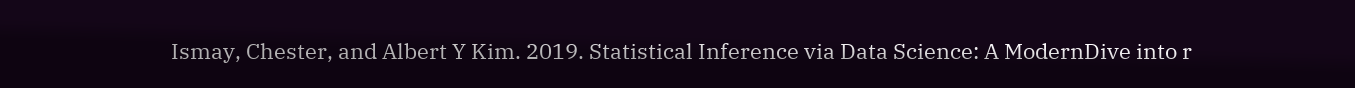Ismay, Chester, and Albert Y Kim. 2019. Statistical Inference via Data Science: A ModernDive into r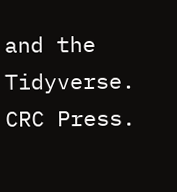and the Tidyverse. CRC Press.